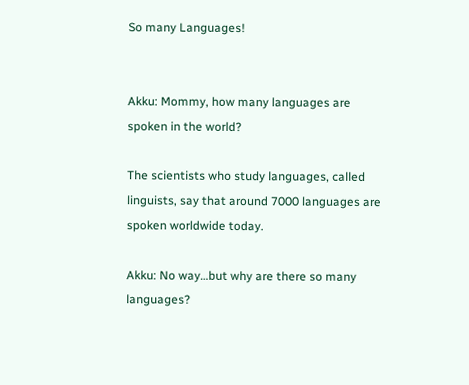So many Languages!


Akku: Mommy, how many languages are spoken in the world?

The scientists who study languages, called linguists, say that around 7000 languages are spoken worldwide today.

Akku: No way…but why are there so many languages?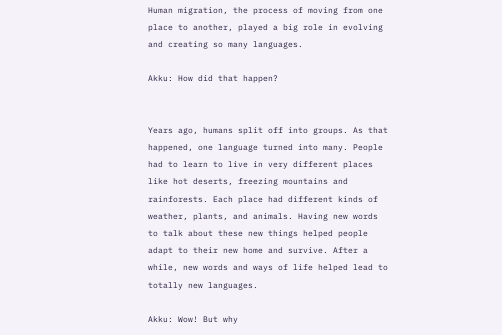Human migration, the process of moving from one place to another, played a big role in evolving and creating so many languages.

Akku: How did that happen?


Years ago, humans split off into groups. As that happened, one language turned into many. People had to learn to live in very different places like hot deserts, freezing mountains and rainforests. Each place had different kinds of weather, plants, and animals. Having new words to talk about these new things helped people adapt to their new home and survive. After a while, new words and ways of life helped lead to totally new languages.

Akku: Wow! But why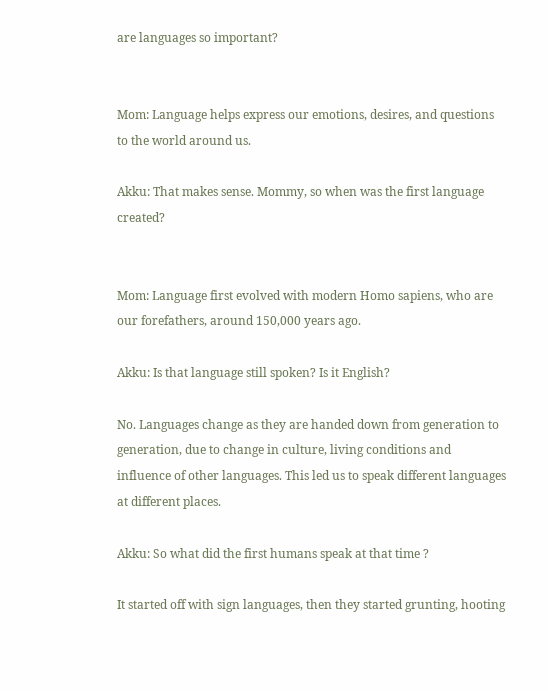are languages so important?


Mom: Language helps express our emotions, desires, and questions to the world around us.

Akku: That makes sense. Mommy, so when was the first language created?


Mom: Language first evolved with modern Homo sapiens, who are our forefathers, around 150,000 years ago.

Akku: Is that language still spoken? Is it English?

No. Languages change as they are handed down from generation to generation, due to change in culture, living conditions and influence of other languages. This led us to speak different languages at different places.

Akku: So what did the first humans speak at that time ?

It started off with sign languages, then they started grunting, hooting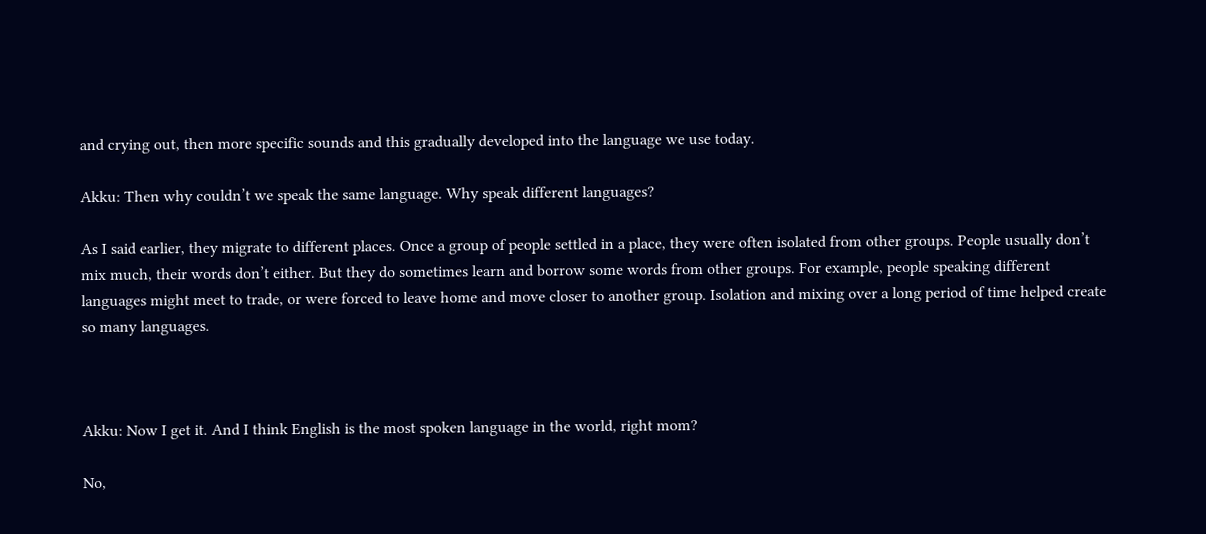and crying out, then more specific sounds and this gradually developed into the language we use today.

Akku: Then why couldn’t we speak the same language. Why speak different languages?

As I said earlier, they migrate to different places. Once a group of people settled in a place, they were often isolated from other groups. People usually don’t mix much, their words don’t either. But they do sometimes learn and borrow some words from other groups. For example, people speaking different languages might meet to trade, or were forced to leave home and move closer to another group. Isolation and mixing over a long period of time helped create so many languages.



Akku: Now I get it. And I think English is the most spoken language in the world, right mom?

No,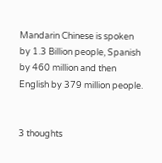Mandarin Chinese is spoken by 1.3 Billion people, Spanish by 460 million and then English by 379 million people.


3 thoughts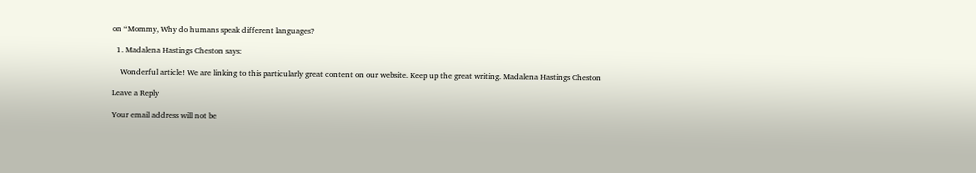on “Mommy, Why do humans speak different languages?

  1. Madalena Hastings Cheston says:

    Wonderful article! We are linking to this particularly great content on our website. Keep up the great writing. Madalena Hastings Cheston

Leave a Reply

Your email address will not be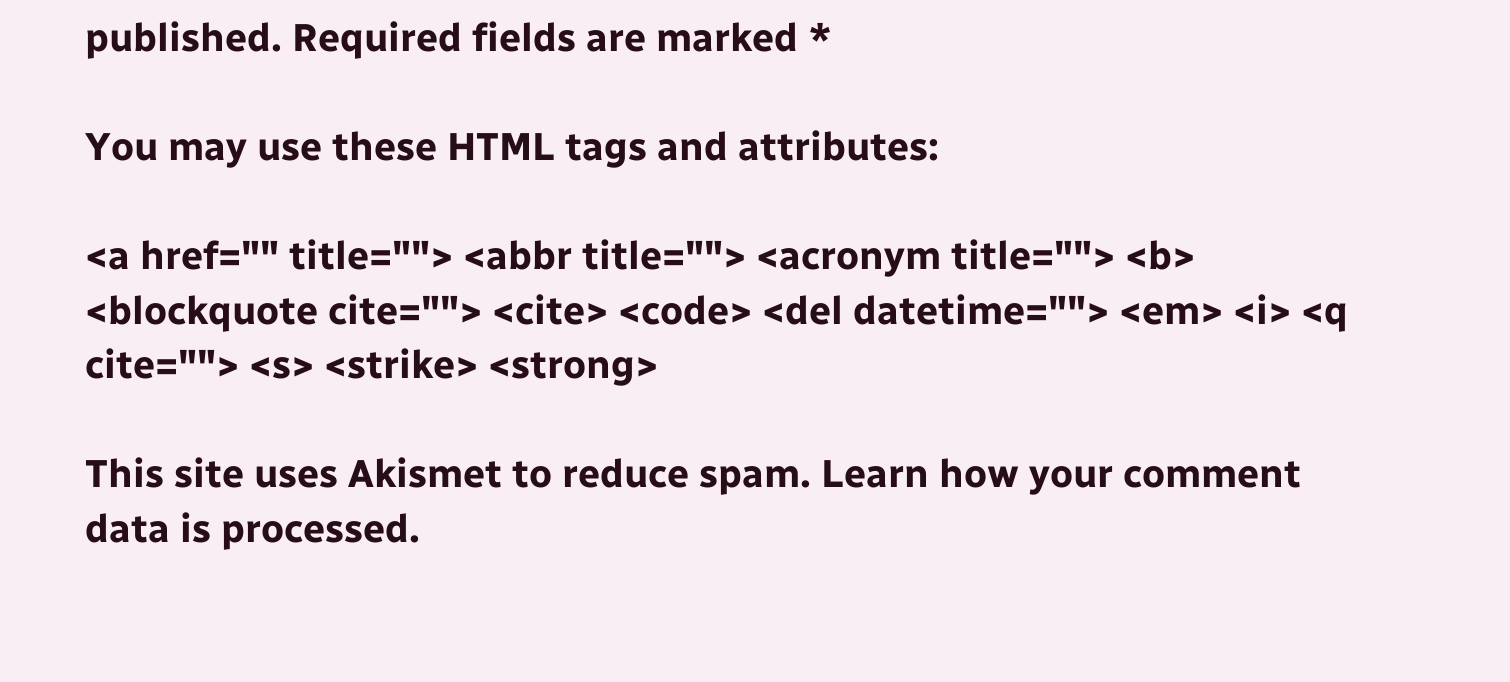published. Required fields are marked *

You may use these HTML tags and attributes:

<a href="" title=""> <abbr title=""> <acronym title=""> <b> <blockquote cite=""> <cite> <code> <del datetime=""> <em> <i> <q cite=""> <s> <strike> <strong>

This site uses Akismet to reduce spam. Learn how your comment data is processed.